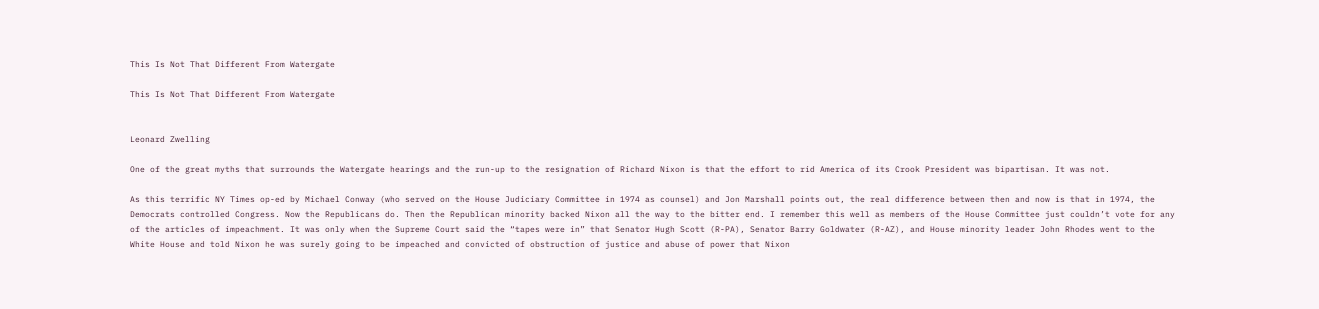This Is Not That Different From Watergate

This Is Not That Different From Watergate


Leonard Zwelling

One of the great myths that surrounds the Watergate hearings and the run-up to the resignation of Richard Nixon is that the effort to rid America of its Crook President was bipartisan. It was not.

As this terrific NY Times op-ed by Michael Conway (who served on the House Judiciary Committee in 1974 as counsel) and Jon Marshall points out, the real difference between then and now is that in 1974, the Democrats controlled Congress. Now the Republicans do. Then the Republican minority backed Nixon all the way to the bitter end. I remember this well as members of the House Committee just couldn’t vote for any of the articles of impeachment. It was only when the Supreme Court said the “tapes were in” that Senator Hugh Scott (R-PA), Senator Barry Goldwater (R-AZ), and House minority leader John Rhodes went to the White House and told Nixon he was surely going to be impeached and convicted of obstruction of justice and abuse of power that Nixon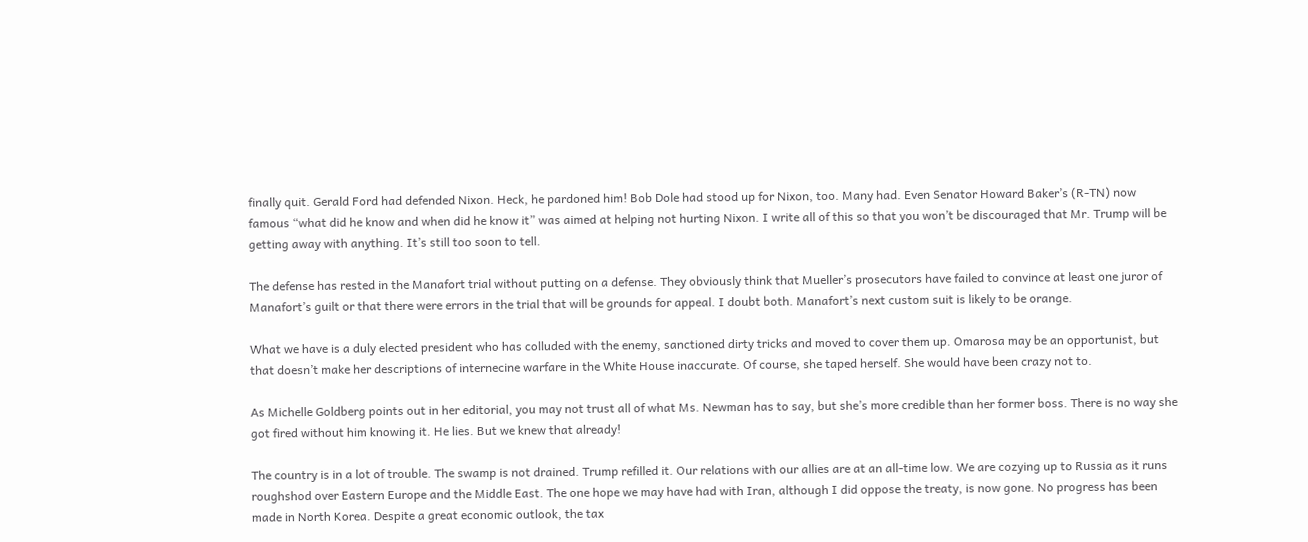finally quit. Gerald Ford had defended Nixon. Heck, he pardoned him! Bob Dole had stood up for Nixon, too. Many had. Even Senator Howard Baker’s (R-TN) now famous “what did he know and when did he know it” was aimed at helping not hurting Nixon. I write all of this so that you won’t be discouraged that Mr. Trump will be getting away with anything. It’s still too soon to tell.

The defense has rested in the Manafort trial without putting on a defense. They obviously think that Mueller’s prosecutors have failed to convince at least one juror of Manafort’s guilt or that there were errors in the trial that will be grounds for appeal. I doubt both. Manafort’s next custom suit is likely to be orange.

What we have is a duly elected president who has colluded with the enemy, sanctioned dirty tricks and moved to cover them up. Omarosa may be an opportunist, but that doesn’t make her descriptions of internecine warfare in the White House inaccurate. Of course, she taped herself. She would have been crazy not to.

As Michelle Goldberg points out in her editorial, you may not trust all of what Ms. Newman has to say, but she’s more credible than her former boss. There is no way she got fired without him knowing it. He lies. But we knew that already!

The country is in a lot of trouble. The swamp is not drained. Trump refilled it. Our relations with our allies are at an all-time low. We are cozying up to Russia as it runs roughshod over Eastern Europe and the Middle East. The one hope we may have had with Iran, although I did oppose the treaty, is now gone. No progress has been made in North Korea. Despite a great economic outlook, the tax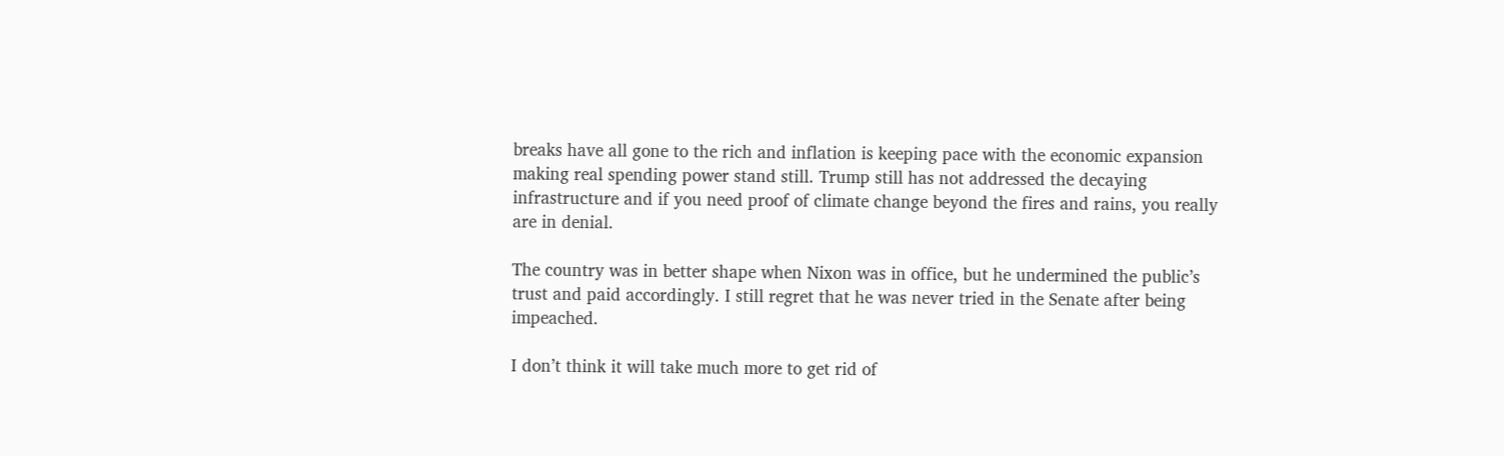breaks have all gone to the rich and inflation is keeping pace with the economic expansion making real spending power stand still. Trump still has not addressed the decaying infrastructure and if you need proof of climate change beyond the fires and rains, you really are in denial.

The country was in better shape when Nixon was in office, but he undermined the public’s trust and paid accordingly. I still regret that he was never tried in the Senate after being impeached.

I don’t think it will take much more to get rid of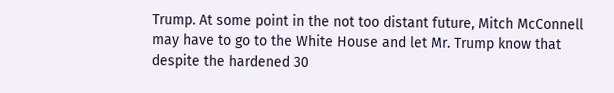Trump. At some point in the not too distant future, Mitch McConnell may have to go to the White House and let Mr. Trump know that despite the hardened 30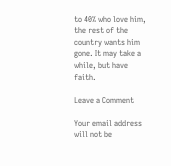to 40% who love him, the rest of the country wants him gone. It may take a while, but have faith.

Leave a Comment

Your email address will not be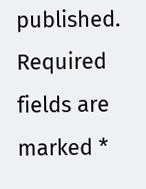published. Required fields are marked *